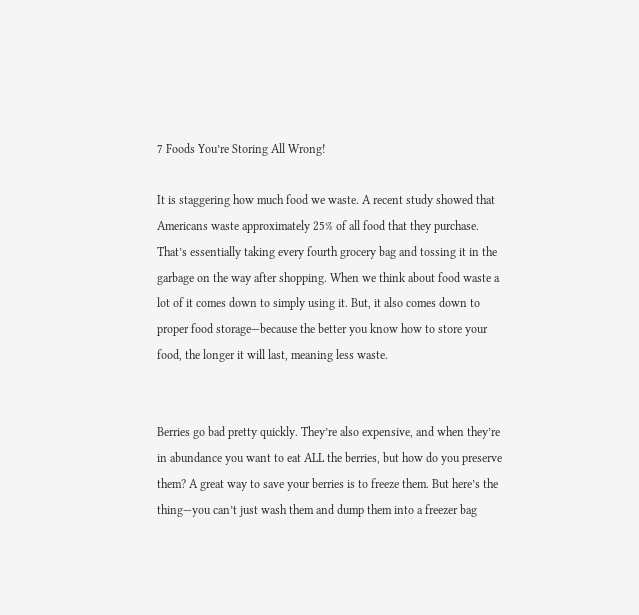7 Foods You’re Storing All Wrong!

It is staggering how much food we waste. A recent study showed that Americans waste approximately 25% of all food that they purchase. That’s essentially taking every fourth grocery bag and tossing it in the garbage on the way after shopping. When we think about food waste a lot of it comes down to simply using it. But, it also comes down to proper food storage—because the better you know how to store your food, the longer it will last, meaning less waste.


Berries go bad pretty quickly. They’re also expensive, and when they’re in abundance you want to eat ALL the berries, but how do you preserve them? A great way to save your berries is to freeze them. But here’s the thing—you can’t just wash them and dump them into a freezer bag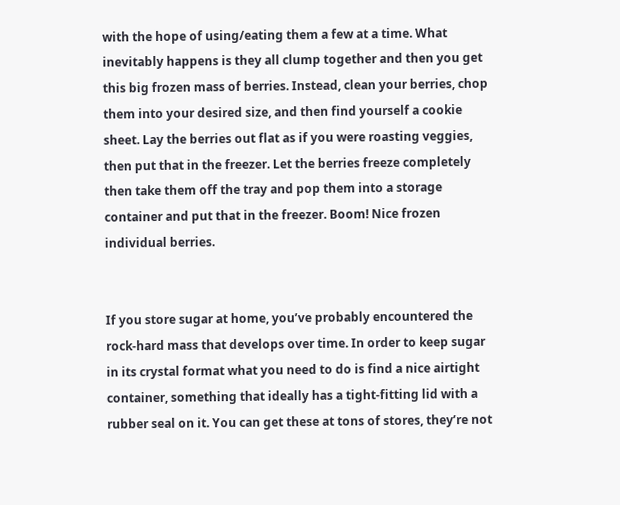with the hope of using/eating them a few at a time. What inevitably happens is they all clump together and then you get this big frozen mass of berries. Instead, clean your berries, chop them into your desired size, and then find yourself a cookie sheet. Lay the berries out flat as if you were roasting veggies, then put that in the freezer. Let the berries freeze completely then take them off the tray and pop them into a storage container and put that in the freezer. Boom! Nice frozen individual berries.


If you store sugar at home, you’ve probably encountered the rock-hard mass that develops over time. In order to keep sugar in its crystal format what you need to do is find a nice airtight container, something that ideally has a tight-fitting lid with a rubber seal on it. You can get these at tons of stores, they’re not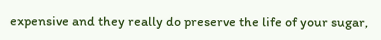expensive and they really do preserve the life of your sugar,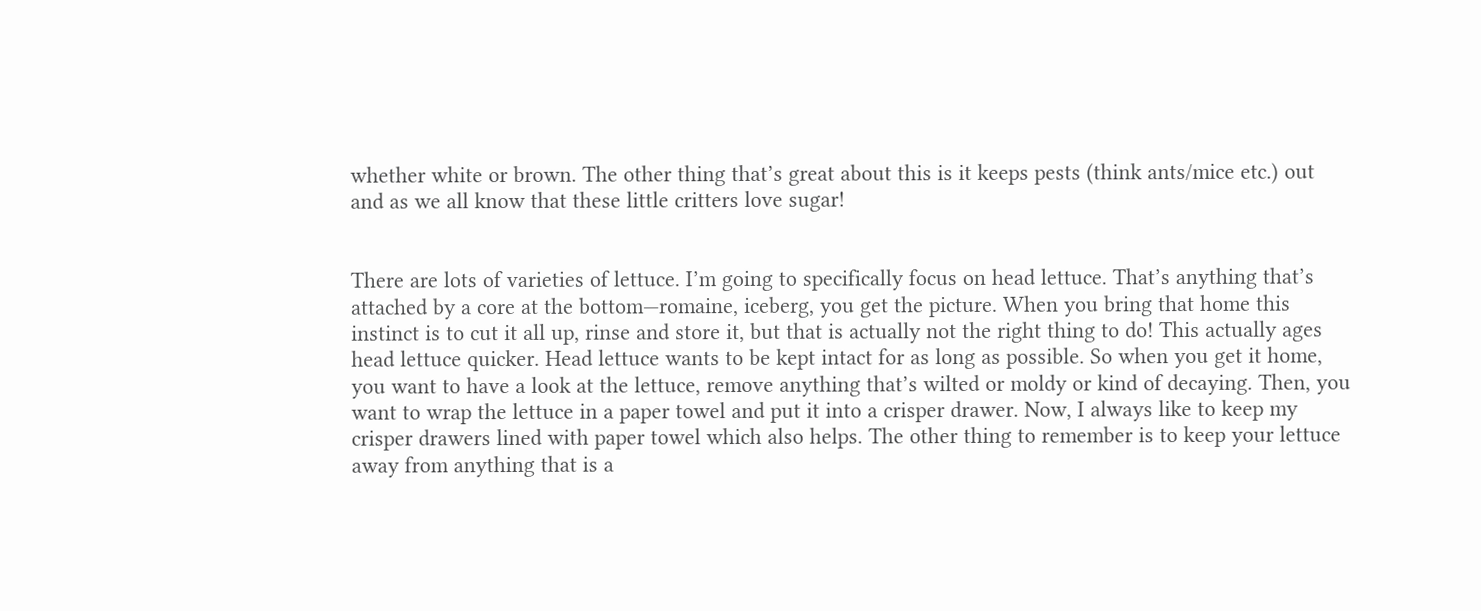whether white or brown. The other thing that’s great about this is it keeps pests (think ants/mice etc.) out and as we all know that these little critters love sugar!


There are lots of varieties of lettuce. I’m going to specifically focus on head lettuce. That’s anything that’s attached by a core at the bottom—romaine, iceberg, you get the picture. When you bring that home this instinct is to cut it all up, rinse and store it, but that is actually not the right thing to do! This actually ages head lettuce quicker. Head lettuce wants to be kept intact for as long as possible. So when you get it home, you want to have a look at the lettuce, remove anything that’s wilted or moldy or kind of decaying. Then, you want to wrap the lettuce in a paper towel and put it into a crisper drawer. Now, I always like to keep my crisper drawers lined with paper towel which also helps. The other thing to remember is to keep your lettuce away from anything that is a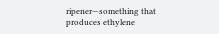ripener—something that produces ethylene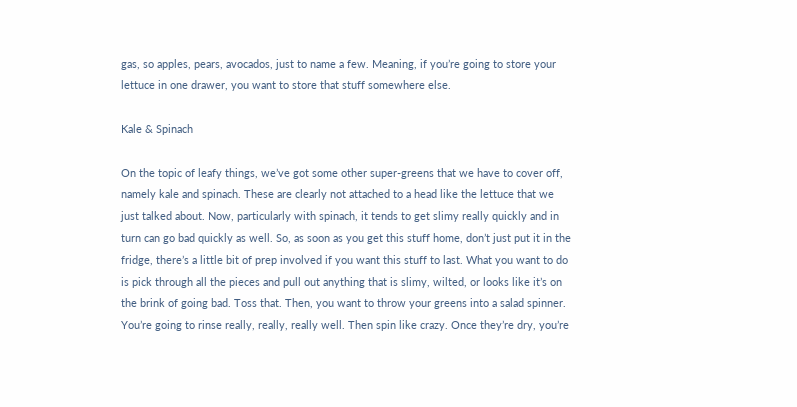gas, so apples, pears, avocados, just to name a few. Meaning, if you’re going to store your lettuce in one drawer, you want to store that stuff somewhere else.

Kale & Spinach

On the topic of leafy things, we’ve got some other super-greens that we have to cover off, namely kale and spinach. These are clearly not attached to a head like the lettuce that we just talked about. Now, particularly with spinach, it tends to get slimy really quickly and in turn can go bad quickly as well. So, as soon as you get this stuff home, don’t just put it in the fridge, there’s a little bit of prep involved if you want this stuff to last. What you want to do is pick through all the pieces and pull out anything that is slimy, wilted, or looks like it’s on the brink of going bad. Toss that. Then, you want to throw your greens into a salad spinner. You’re going to rinse really, really, really well. Then spin like crazy. Once they’re dry, you’re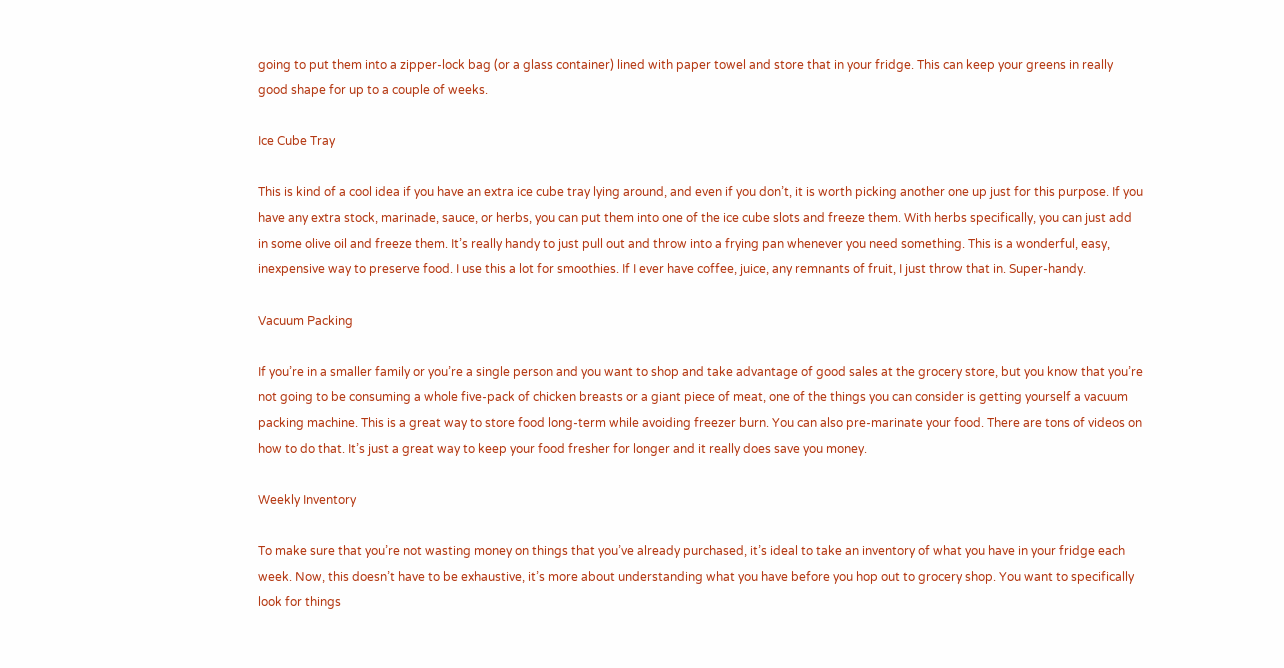going to put them into a zipper-lock bag (or a glass container) lined with paper towel and store that in your fridge. This can keep your greens in really good shape for up to a couple of weeks.

Ice Cube Tray

This is kind of a cool idea if you have an extra ice cube tray lying around, and even if you don’t, it is worth picking another one up just for this purpose. If you have any extra stock, marinade, sauce, or herbs, you can put them into one of the ice cube slots and freeze them. With herbs specifically, you can just add in some olive oil and freeze them. It’s really handy to just pull out and throw into a frying pan whenever you need something. This is a wonderful, easy, inexpensive way to preserve food. I use this a lot for smoothies. If I ever have coffee, juice, any remnants of fruit, I just throw that in. Super-handy.

Vacuum Packing

If you’re in a smaller family or you’re a single person and you want to shop and take advantage of good sales at the grocery store, but you know that you’re not going to be consuming a whole five-pack of chicken breasts or a giant piece of meat, one of the things you can consider is getting yourself a vacuum packing machine. This is a great way to store food long-term while avoiding freezer burn. You can also pre-marinate your food. There are tons of videos on how to do that. It’s just a great way to keep your food fresher for longer and it really does save you money.

Weekly Inventory

To make sure that you’re not wasting money on things that you’ve already purchased, it’s ideal to take an inventory of what you have in your fridge each week. Now, this doesn’t have to be exhaustive, it’s more about understanding what you have before you hop out to grocery shop. You want to specifically look for things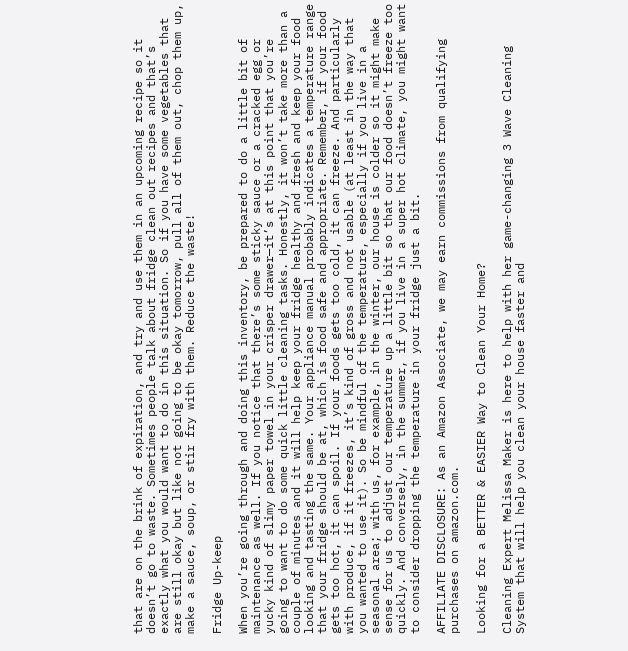that are on the brink of expiration, and try and use them in an upcoming recipe so it doesn’t go to waste. Sometimes people talk about fridge clean out recipes and that’s exactly what you would want to do in this situation. So if you have some vegetables that are still okay but like not going to be okay tomorrow, pull all of them out, chop them up, make a sauce, soup, or stir fry with them. Reduce the waste!

Fridge Up-keep

When you’re going through and doing this inventory, be prepared to do a little bit of maintenance as well. If you notice that there’s some sticky sauce or a cracked egg or yucky kind of slimy paper towel in your crisper drawer—it’s at this point that you’re going to want to do some quick little cleaning tasks. Honestly, it won’t take more than a couple of minutes and it will help keep your fridge healthy and fresh and keep your food looking and tasting the same. Your appliance manual probably indicates a temperature range that your fridge should be at, which is food safe and appropriate. Remember, if your food gets too hot, it can spoil. If your foods gets too cold, it can freeze. And particularly with produce, if it freezes, it’s kind of gross and not usable (at least in the way that you wanted to use it). So be mindful of the temperature, especially if you live in a seasonal area; with us, for example, in the winter, our house is colder so it might make sense for us to adjust our temperature up a little bit so that our food doesn’t freeze too quickly. And conversely, in the summer, if you live in a super hot climate, you might want to consider dropping the temperature in your fridge just a bit.

AFFILIATE DISCLOSURE: As an Amazon Associate, we may earn commissions from qualifying purchases on amazon.com.

Looking for a BETTER & EASIER Way to Clean Your Home?

Cleaning Expert Melissa Maker is here to help with her game-changing 3 Wave Cleaning System that will help you clean your house faster and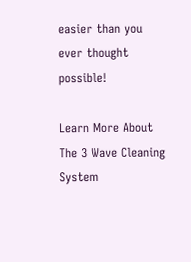easier than you ever thought possible!

Learn More About The 3 Wave Cleaning System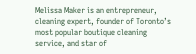Melissa Maker is an entrepreneur, cleaning expert, founder of Toronto’s most popular boutique cleaning service, and star of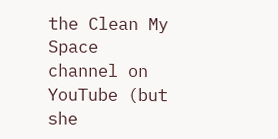the Clean My Space channel on YouTube (but she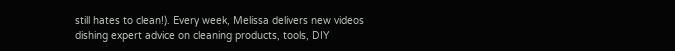still hates to clean!). Every week, Melissa delivers new videos dishing expert advice on cleaning products, tools, DIY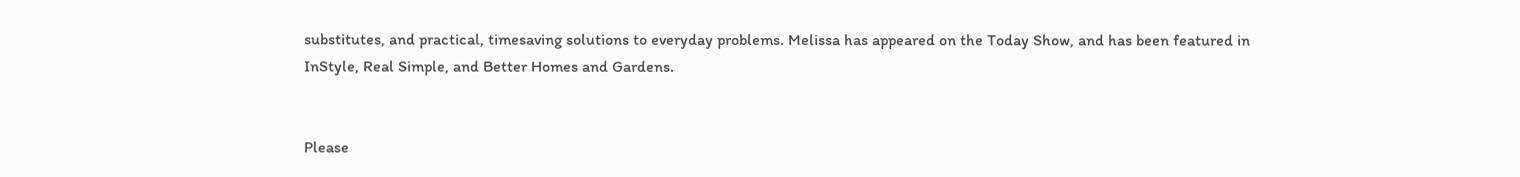substitutes, and practical, timesaving solutions to everyday problems. Melissa has appeared on the Today Show, and has been featured in InStyle, Real Simple, and Better Homes and Gardens.


Please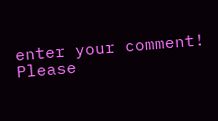enter your comment!
Please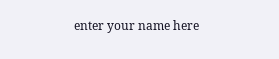enter your name here